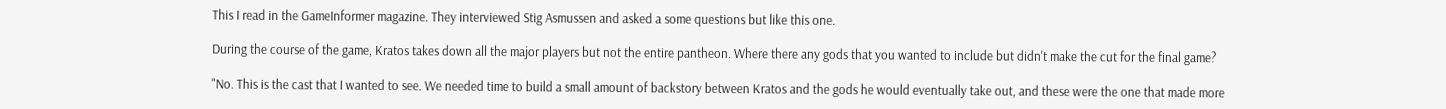This I read in the GameInformer magazine. They interviewed Stig Asmussen and asked a some questions but like this one.

During the course of the game, Kratos takes down all the major players but not the entire pantheon. Where there any gods that you wanted to include but didn't make the cut for the final game?

"No. This is the cast that I wanted to see. We needed time to build a small amount of backstory between Kratos and the gods he would eventually take out, and these were the one that made more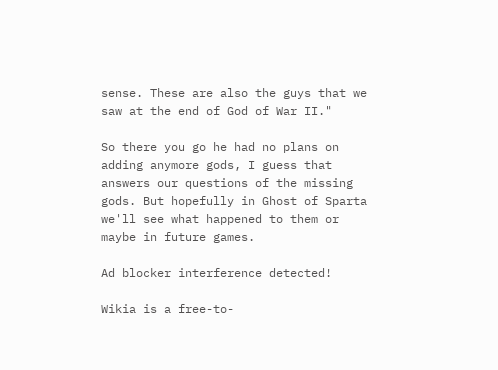sense. These are also the guys that we saw at the end of God of War II."

So there you go he had no plans on adding anymore gods, I guess that answers our questions of the missing gods. But hopefully in Ghost of Sparta we'll see what happened to them or maybe in future games.

Ad blocker interference detected!

Wikia is a free-to-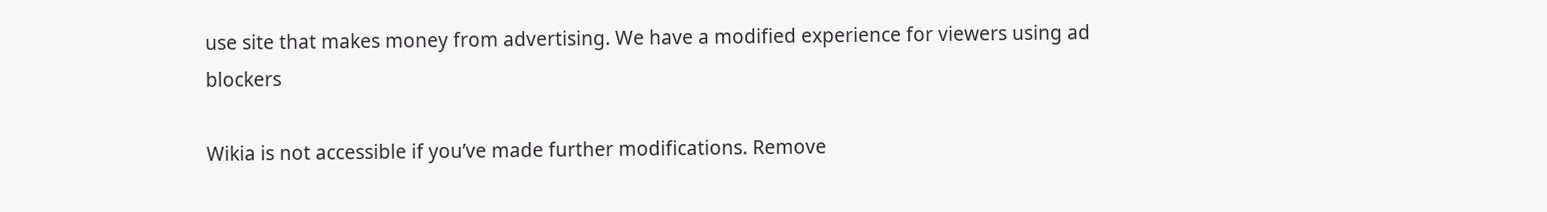use site that makes money from advertising. We have a modified experience for viewers using ad blockers

Wikia is not accessible if you’ve made further modifications. Remove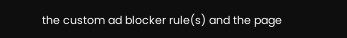the custom ad blocker rule(s) and the page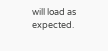will load as expected.